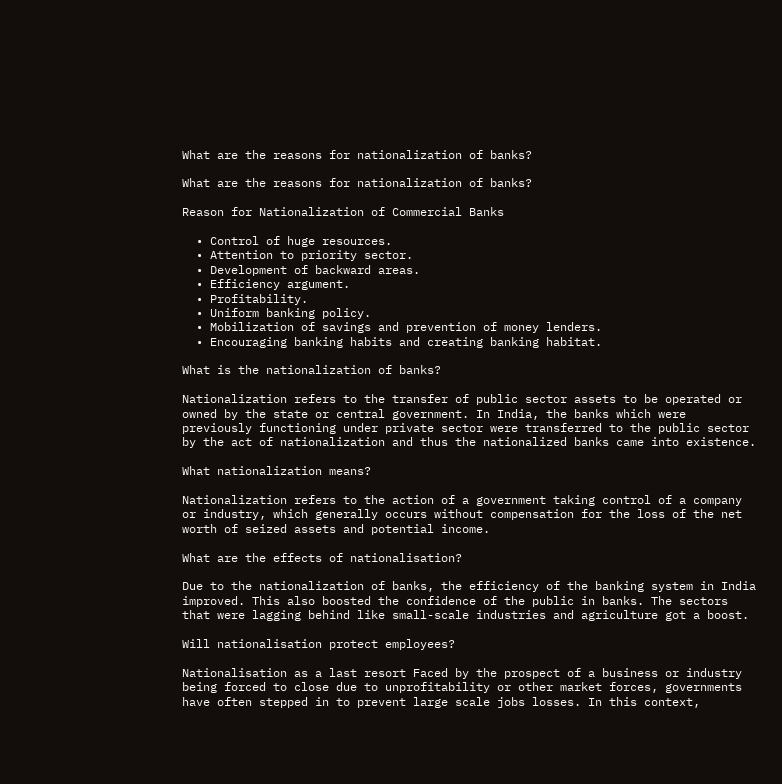What are the reasons for nationalization of banks?

What are the reasons for nationalization of banks?

Reason for Nationalization of Commercial Banks

  • Control of huge resources.
  • Attention to priority sector.
  • Development of backward areas.
  • Efficiency argument.
  • Profitability.
  • Uniform banking policy.
  • Mobilization of savings and prevention of money lenders.
  • Encouraging banking habits and creating banking habitat.

What is the nationalization of banks?

Nationalization refers to the transfer of public sector assets to be operated or owned by the state or central government. In India, the banks which were previously functioning under private sector were transferred to the public sector by the act of nationalization and thus the nationalized banks came into existence.

What nationalization means?

Nationalization refers to the action of a government taking control of a company or industry, which generally occurs without compensation for the loss of the net worth of seized assets and potential income.

What are the effects of nationalisation?

Due to the nationalization of banks, the efficiency of the banking system in India improved. This also boosted the confidence of the public in banks. The sectors that were lagging behind like small-scale industries and agriculture got a boost.

Will nationalisation protect employees?

Nationalisation as a last resort Faced by the prospect of a business or industry being forced to close due to unprofitability or other market forces, governments have often stepped in to prevent large scale jobs losses. In this context,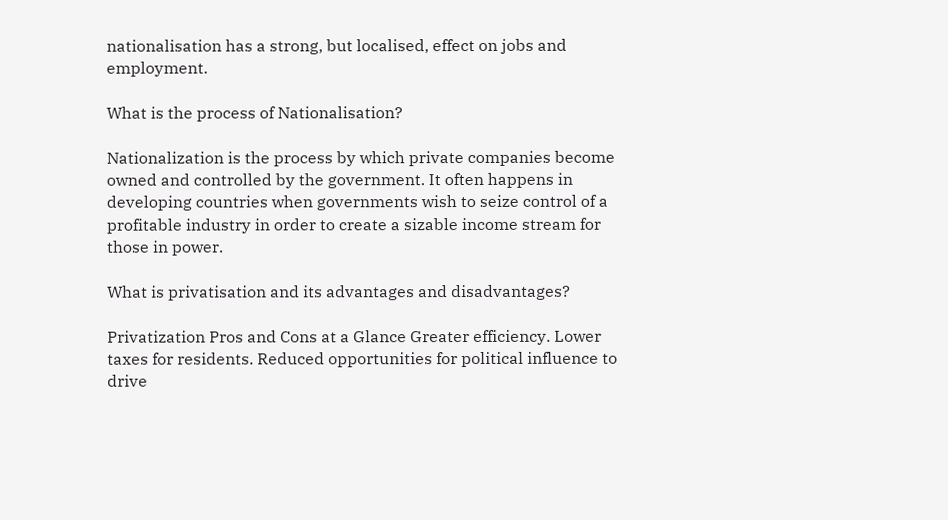nationalisation has a strong, but localised, effect on jobs and employment.

What is the process of Nationalisation?

Nationalization is the process by which private companies become owned and controlled by the government. It often happens in developing countries when governments wish to seize control of a profitable industry in order to create a sizable income stream for those in power.

What is privatisation and its advantages and disadvantages?

Privatization Pros and Cons at a Glance Greater efficiency. Lower taxes for residents. Reduced opportunities for political influence to drive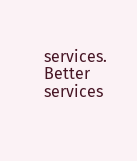services. Better services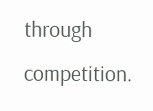through competition.